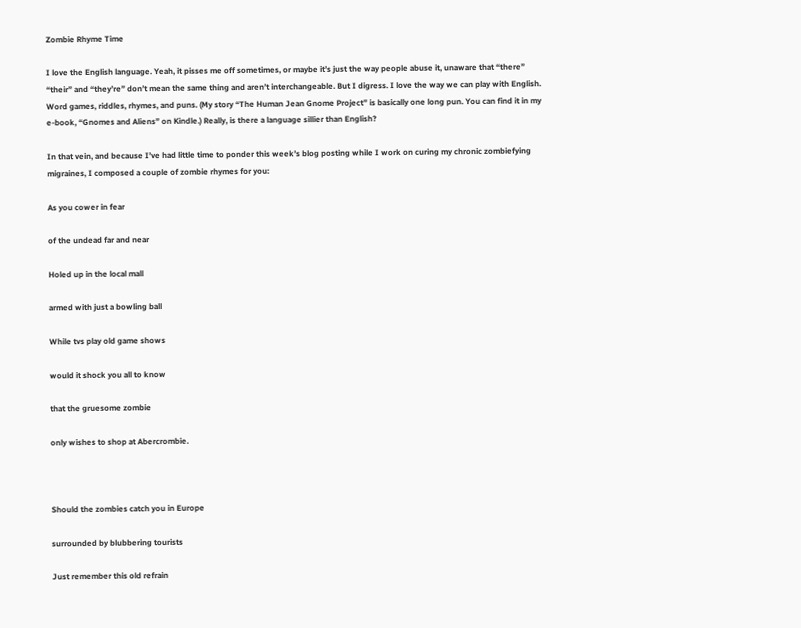Zombie Rhyme Time

I love the English language. Yeah, it pisses me off sometimes, or maybe it’s just the way people abuse it, unaware that “there” “their” and “they’re” don’t mean the same thing and aren’t interchangeable. But I digress. I love the way we can play with English. Word games, riddles, rhymes, and puns. (My story “The Human Jean Gnome Project” is basically one long pun. You can find it in my e-book, “Gnomes and Aliens” on Kindle.) Really, is there a language sillier than English?

In that vein, and because I’ve had little time to ponder this week’s blog posting while I work on curing my chronic zombiefying migraines, I composed a couple of zombie rhymes for you:

As you cower in fear

of the undead far and near

Holed up in the local mall

armed with just a bowling ball

While tvs play old game shows

would it shock you all to know

that the gruesome zombie

only wishes to shop at Abercrombie.



Should the zombies catch you in Europe

surrounded by blubbering tourists

Just remember this old refrain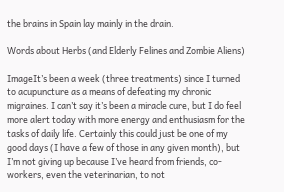the brains in Spain lay mainly in the drain.

Words about Herbs (and Elderly Felines and Zombie Aliens)

ImageIt’s been a week (three treatments) since I turned to acupuncture as a means of defeating my chronic migraines. I can’t say it’s been a miracle cure, but I do feel more alert today with more energy and enthusiasm for the tasks of daily life. Certainly this could just be one of my good days (I have a few of those in any given month), but I’m not giving up because I’ve heard from friends, co-workers, even the veterinarian, to not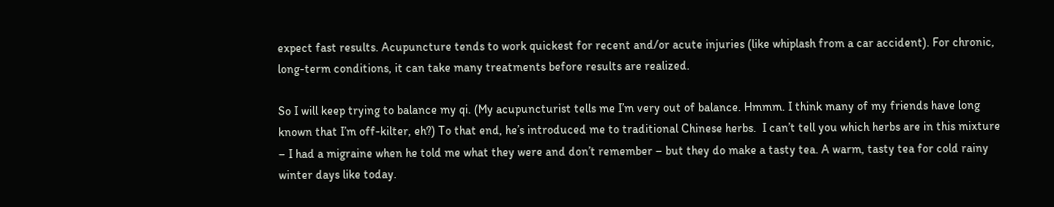expect fast results. Acupuncture tends to work quickest for recent and/or acute injuries (like whiplash from a car accident). For chronic, long-term conditions, it can take many treatments before results are realized.

So I will keep trying to balance my qi. (My acupuncturist tells me I’m very out of balance. Hmmm. I think many of my friends have long known that I’m off-kilter, eh?) To that end, he’s introduced me to traditional Chinese herbs.  I can’t tell you which herbs are in this mixture – I had a migraine when he told me what they were and don’t remember – but they do make a tasty tea. A warm, tasty tea for cold rainy winter days like today.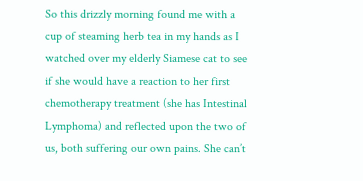So this drizzly morning found me with a cup of steaming herb tea in my hands as I watched over my elderly Siamese cat to see if she would have a reaction to her first chemotherapy treatment (she has Intestinal Lymphoma) and reflected upon the two of us, both suffering our own pains. She can’t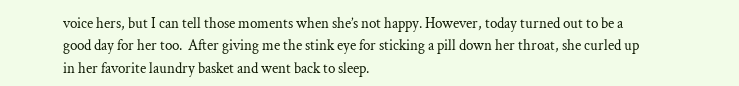voice hers, but I can tell those moments when she’s not happy. However, today turned out to be a good day for her too.  After giving me the stink eye for sticking a pill down her throat, she curled up in her favorite laundry basket and went back to sleep.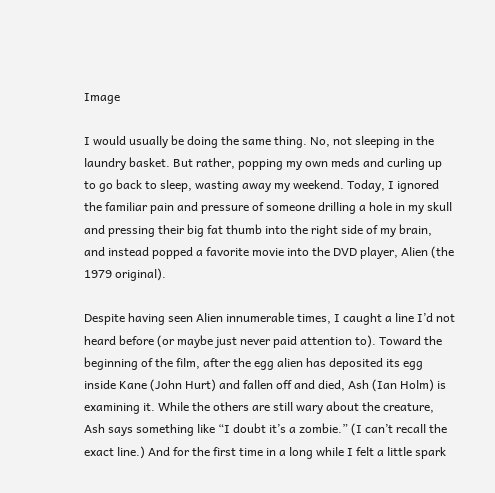Image

I would usually be doing the same thing. No, not sleeping in the laundry basket. But rather, popping my own meds and curling up to go back to sleep, wasting away my weekend. Today, I ignored the familiar pain and pressure of someone drilling a hole in my skull and pressing their big fat thumb into the right side of my brain, and instead popped a favorite movie into the DVD player, Alien (the 1979 original).

Despite having seen Alien innumerable times, I caught a line I’d not heard before (or maybe just never paid attention to). Toward the beginning of the film, after the egg alien has deposited its egg inside Kane (John Hurt) and fallen off and died, Ash (Ian Holm) is examining it. While the others are still wary about the creature, Ash says something like “I doubt it’s a zombie.” (I can’t recall the exact line.) And for the first time in a long while I felt a little spark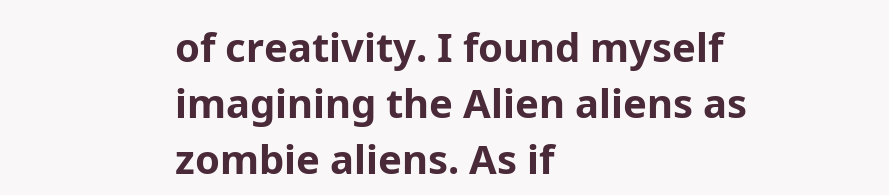of creativity. I found myself imagining the Alien aliens as zombie aliens. As if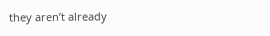they aren’t already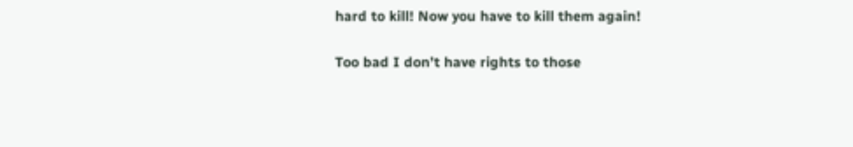hard to kill! Now you have to kill them again!

Too bad I don’t have rights to those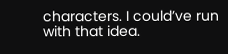characters. I could’ve run with that idea.